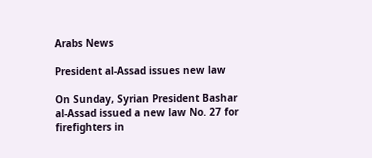Arabs News

President al-Assad issues new law

On Sunday, Syrian President Bashar al-Assad issued a new law No. 27 for firefighters in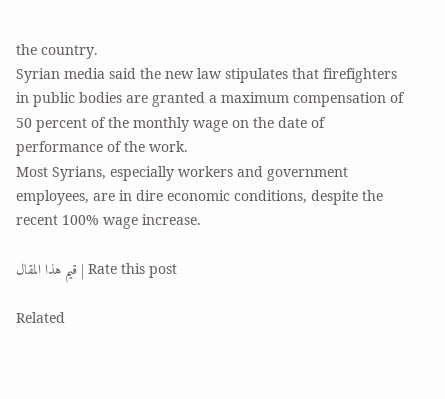the country.
Syrian media said the new law stipulates that firefighters in public bodies are granted a maximum compensation of 50 percent of the monthly wage on the date of performance of the work.
Most Syrians, especially workers and government employees, are in dire economic conditions, despite the recent 100% wage increase.

قيم هذا المقال | Rate this post

Related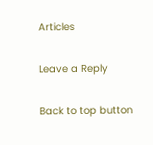Articles

Leave a Reply

Back to top button